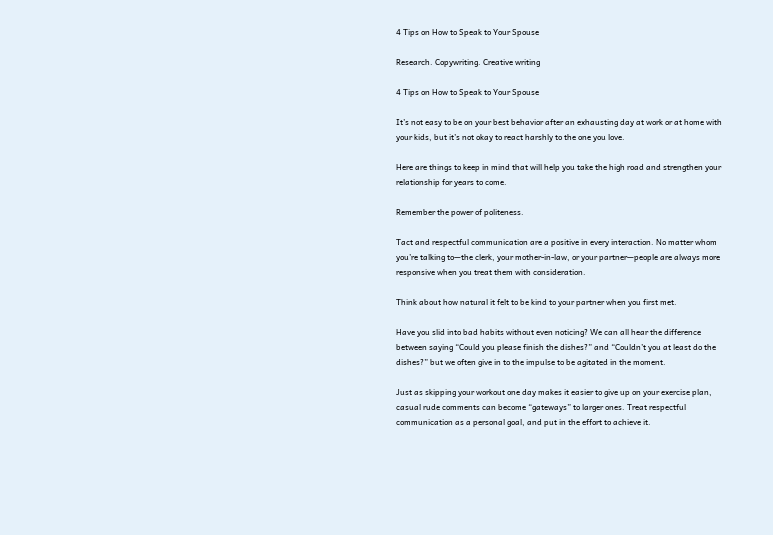4 Tips on How to Speak to Your Spouse

Research. Copywriting. Creative writing

4 Tips on How to Speak to Your Spouse

It’s not easy to be on your best behavior after an exhausting day at work or at home with your kids, but it’s not okay to react harshly to the one you love.

Here are things to keep in mind that will help you take the high road and strengthen your relationship for years to come.

Remember the power of politeness.

Tact and respectful communication are a positive in every interaction. No matter whom you’re talking to—the clerk, your mother-in-law, or your partner—people are always more responsive when you treat them with consideration.

Think about how natural it felt to be kind to your partner when you first met.

Have you slid into bad habits without even noticing? We can all hear the difference between saying “Could you please finish the dishes?” and “Couldn’t you at least do the dishes?” but we often give in to the impulse to be agitated in the moment.

Just as skipping your workout one day makes it easier to give up on your exercise plan, casual rude comments can become “gateways” to larger ones. Treat respectful communication as a personal goal, and put in the effort to achieve it.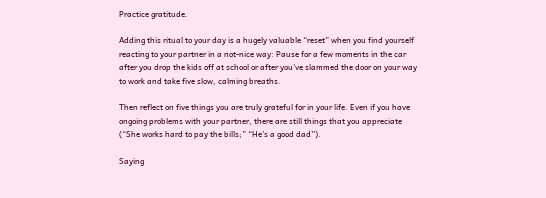Practice gratitude.

Adding this ritual to your day is a hugely valuable “reset” when you find yourself reacting to your partner in a not-nice way: Pause for a few moments in the car after you drop the kids off at school or after you’ve slammed the door on your way to work and take five slow, calming breaths.

Then reflect on five things you are truly grateful for in your life. Even if you have ongoing problems with your partner, there are still things that you appreciate (“She works hard to pay the bills;” “He’s a good dad”).

Saying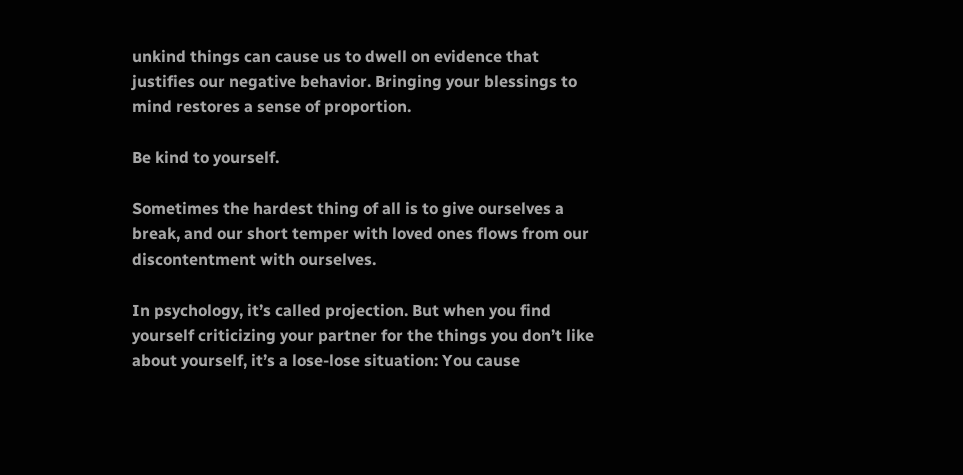unkind things can cause us to dwell on evidence that justifies our negative behavior. Bringing your blessings to mind restores a sense of proportion.

Be kind to yourself.

Sometimes the hardest thing of all is to give ourselves a break, and our short temper with loved ones flows from our discontentment with ourselves.

In psychology, it’s called projection. But when you find yourself criticizing your partner for the things you don’t like about yourself, it’s a lose-lose situation: You cause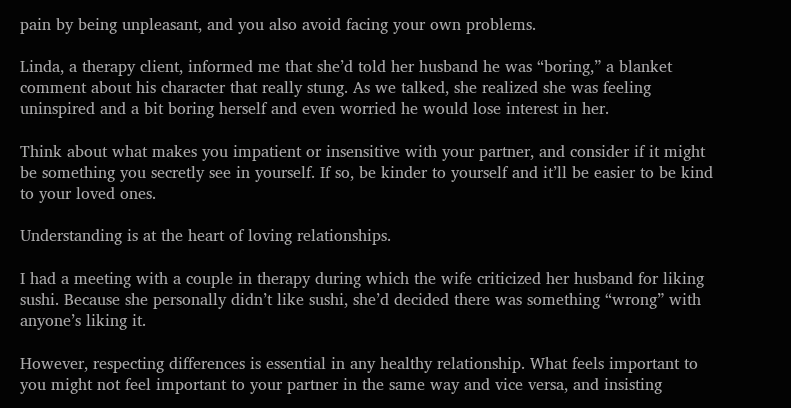pain by being unpleasant, and you also avoid facing your own problems.

Linda, a therapy client, informed me that she’d told her husband he was “boring,” a blanket comment about his character that really stung. As we talked, she realized she was feeling uninspired and a bit boring herself and even worried he would lose interest in her.

Think about what makes you impatient or insensitive with your partner, and consider if it might be something you secretly see in yourself. If so, be kinder to yourself and it’ll be easier to be kind to your loved ones.

Understanding is at the heart of loving relationships.

I had a meeting with a couple in therapy during which the wife criticized her husband for liking sushi. Because she personally didn’t like sushi, she’d decided there was something “wrong” with anyone’s liking it.

However, respecting differences is essential in any healthy relationship. What feels important to you might not feel important to your partner in the same way and vice versa, and insisting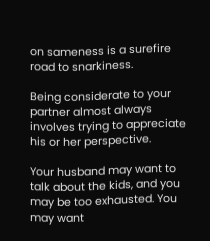on sameness is a surefire road to snarkiness.

Being considerate to your partner almost always involves trying to appreciate his or her perspective.

Your husband may want to talk about the kids, and you may be too exhausted. You may want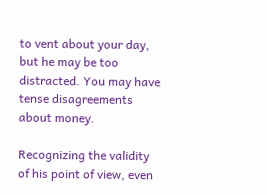to vent about your day, but he may be too distracted. You may have tense disagreements about money.

Recognizing the validity of his point of view, even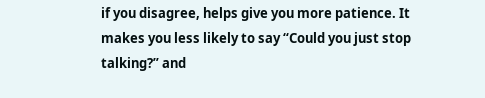if you disagree, helps give you more patience. It makes you less likely to say “Could you just stop talking?” and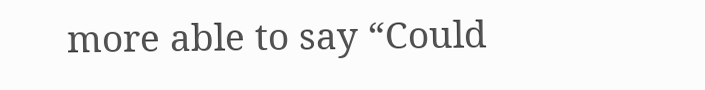more able to say “Could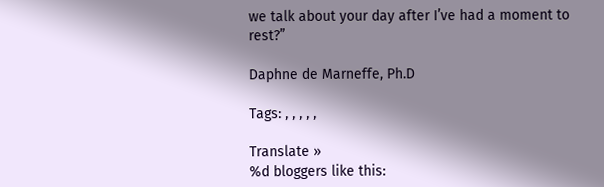we talk about your day after I’ve had a moment to rest?”

Daphne de Marneffe, Ph.D

Tags: , , , , ,

Translate »
%d bloggers like this: